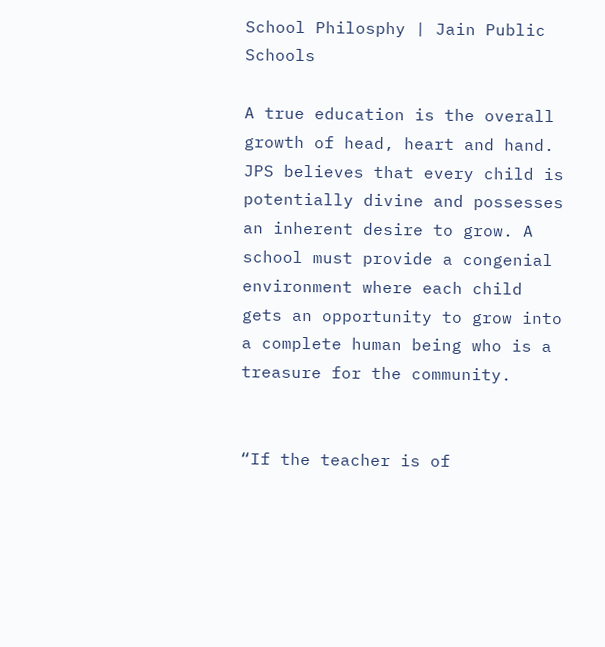School Philosphy | Jain Public Schools

A true education is the overall growth of head, heart and hand. JPS believes that every child is potentially divine and possesses an inherent desire to grow. A school must provide a congenial environment where each child gets an opportunity to grow into a complete human being who is a treasure for the community.


“If the teacher is of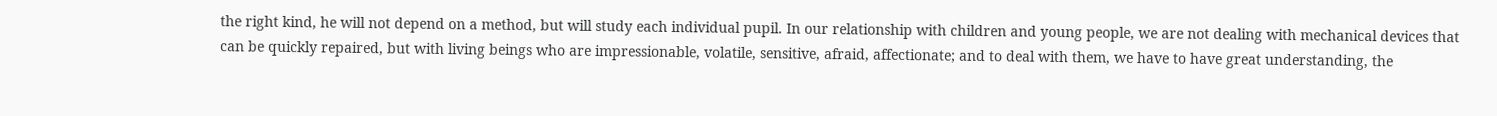the right kind, he will not depend on a method, but will study each individual pupil. In our relationship with children and young people, we are not dealing with mechanical devices that can be quickly repaired, but with living beings who are impressionable, volatile, sensitive, afraid, affectionate; and to deal with them, we have to have great understanding, the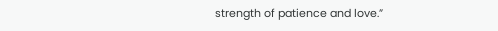strength of patience and love.”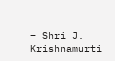– Shri J. Krishnamurti